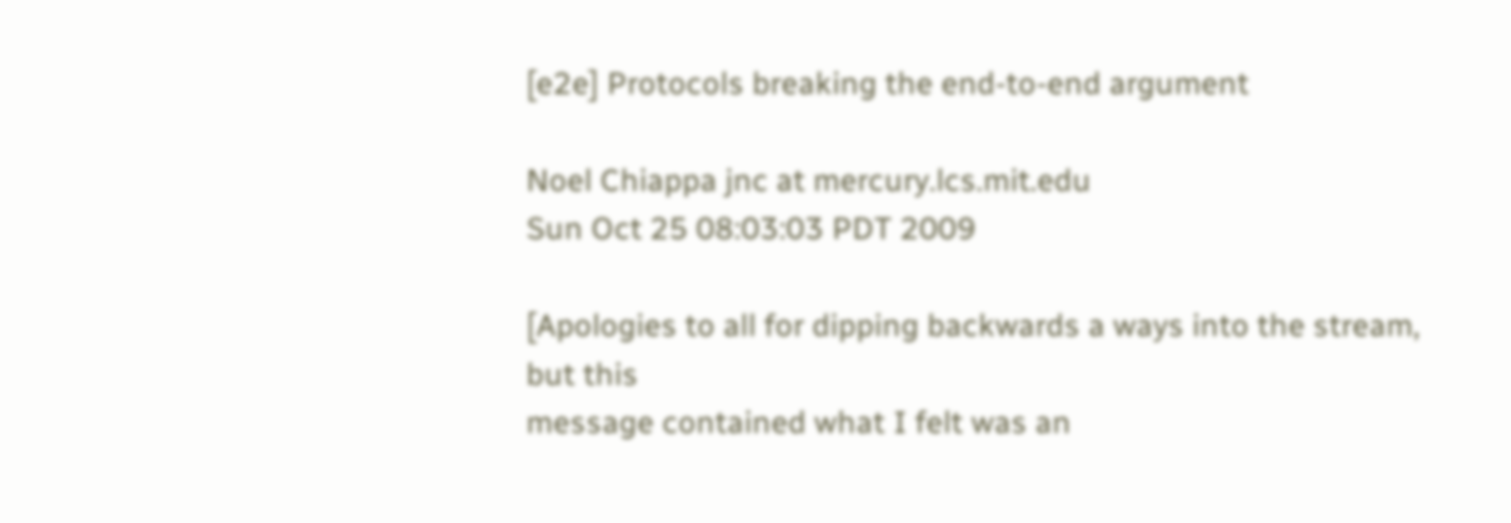[e2e] Protocols breaking the end-to-end argument

Noel Chiappa jnc at mercury.lcs.mit.edu
Sun Oct 25 08:03:03 PDT 2009

[Apologies to all for dipping backwards a ways into the stream, but this
message contained what I felt was an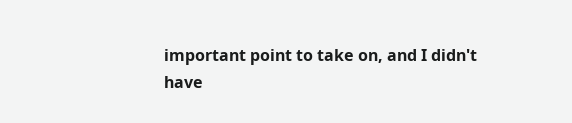important point to take on, and I didn't
have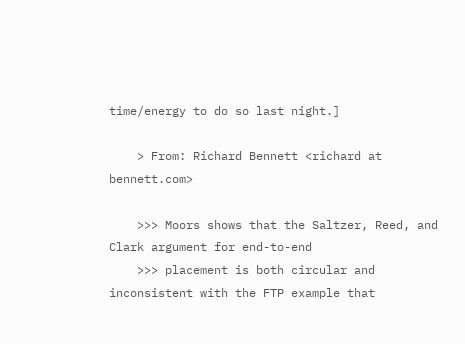time/energy to do so last night.]

    > From: Richard Bennett <richard at bennett.com>

    >>> Moors shows that the Saltzer, Reed, and Clark argument for end-to-end
    >>> placement is both circular and inconsistent with the FTP example that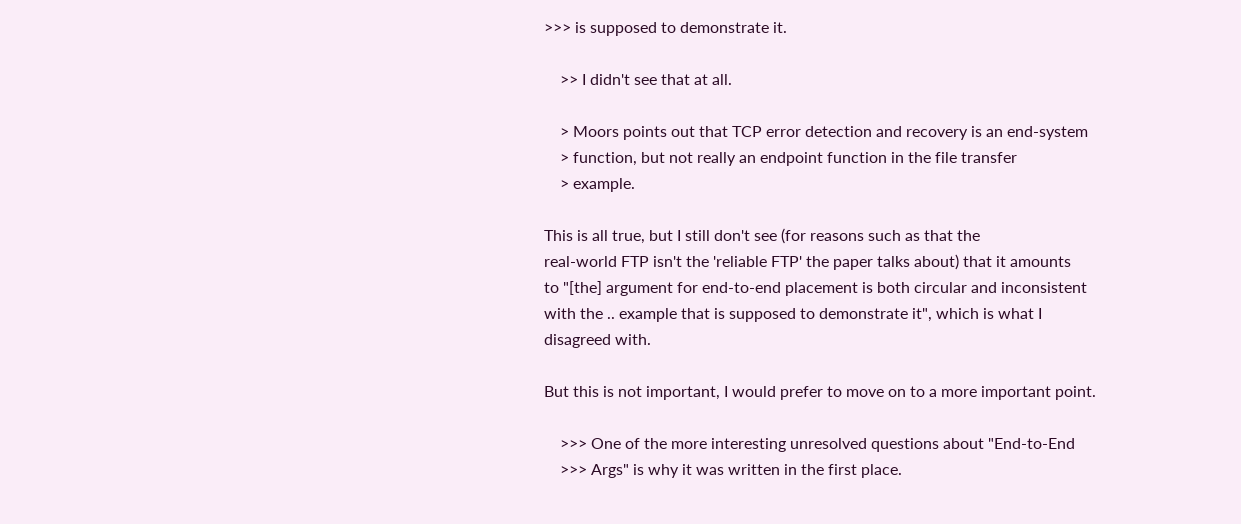>>> is supposed to demonstrate it.

    >> I didn't see that at all.

    > Moors points out that TCP error detection and recovery is an end-system
    > function, but not really an endpoint function in the file transfer
    > example.

This is all true, but I still don't see (for reasons such as that the
real-world FTP isn't the 'reliable FTP' the paper talks about) that it amounts
to "[the] argument for end-to-end placement is both circular and inconsistent
with the .. example that is supposed to demonstrate it", which is what I
disagreed with.

But this is not important, I would prefer to move on to a more important point.

    >>> One of the more interesting unresolved questions about "End-to-End
    >>> Args" is why it was written in the first place.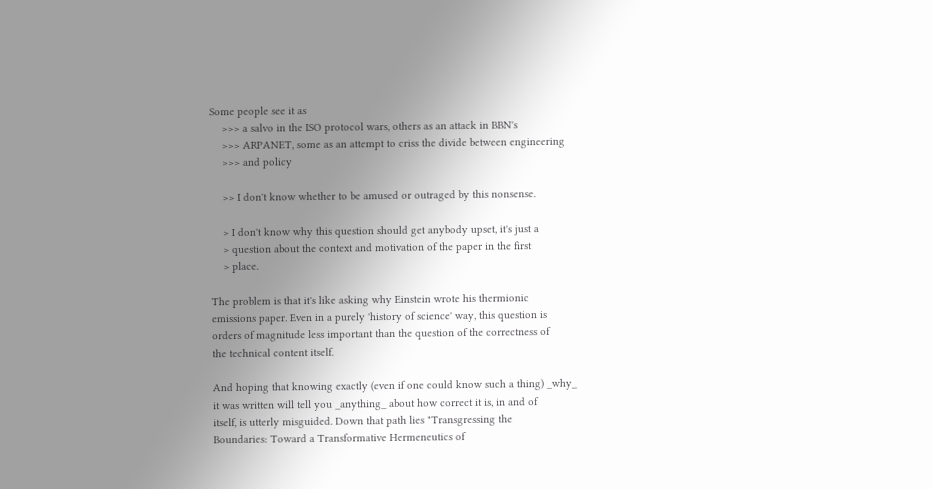Some people see it as
    >>> a salvo in the ISO protocol wars, others as an attack in BBN's
    >>> ARPANET, some as an attempt to criss the divide between engineering
    >>> and policy

    >> I don't know whether to be amused or outraged by this nonsense.

    > I don't know why this question should get anybody upset, it's just a
    > question about the context and motivation of the paper in the first
    > place.

The problem is that it's like asking why Einstein wrote his thermionic
emissions paper. Even in a purely 'history of science' way, this question is
orders of magnitude less important than the question of the correctness of
the technical content itself.

And hoping that knowing exactly (even if one could know such a thing) _why_
it was written will tell you _anything_ about how correct it is, in and of
itself, is utterly misguided. Down that path lies "Transgressing the
Boundaries: Toward a Transformative Hermeneutics of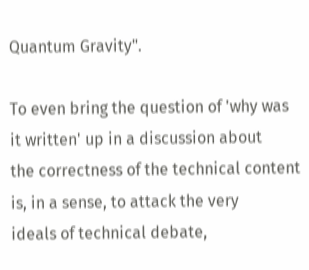Quantum Gravity".

To even bring the question of 'why was it written' up in a discussion about
the correctness of the technical content is, in a sense, to attack the very
ideals of technical debate,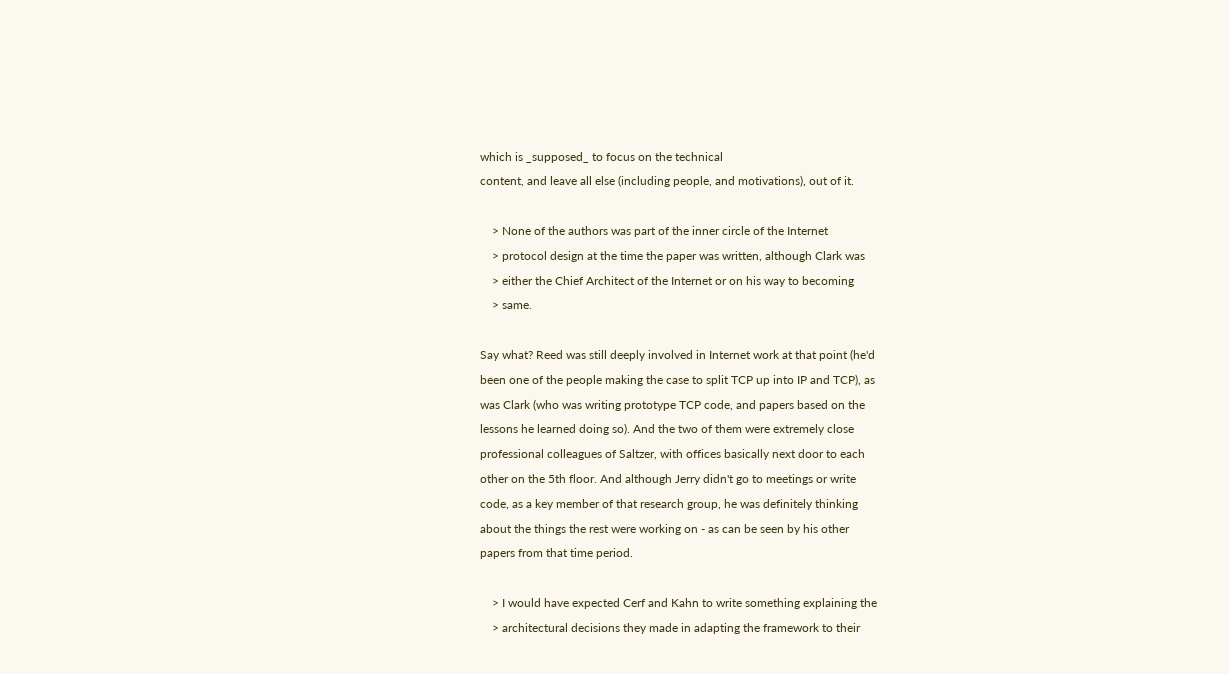which is _supposed_ to focus on the technical
content, and leave all else (including people, and motivations), out of it.

    > None of the authors was part of the inner circle of the Internet
    > protocol design at the time the paper was written, although Clark was
    > either the Chief Architect of the Internet or on his way to becoming
    > same.

Say what? Reed was still deeply involved in Internet work at that point (he'd
been one of the people making the case to split TCP up into IP and TCP), as
was Clark (who was writing prototype TCP code, and papers based on the
lessons he learned doing so). And the two of them were extremely close
professional colleagues of Saltzer, with offices basically next door to each
other on the 5th floor. And although Jerry didn't go to meetings or write
code, as a key member of that research group, he was definitely thinking
about the things the rest were working on - as can be seen by his other
papers from that time period.

    > I would have expected Cerf and Kahn to write something explaining the
    > architectural decisions they made in adapting the framework to their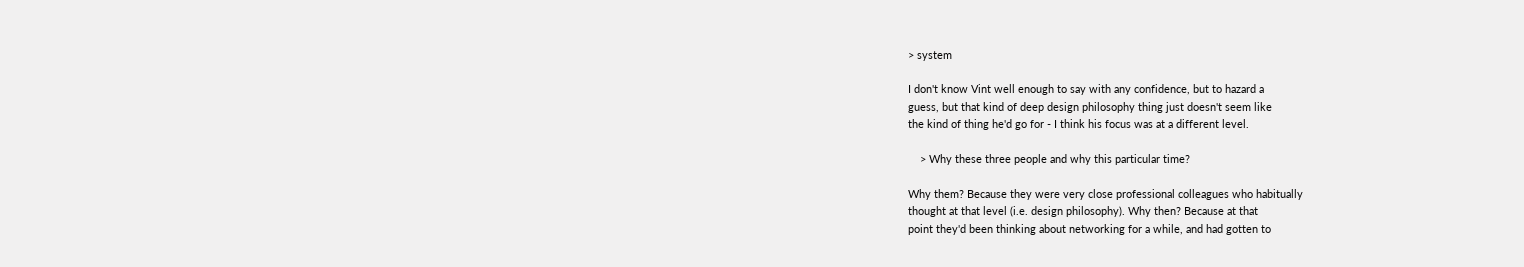> system

I don't know Vint well enough to say with any confidence, but to hazard a
guess, but that kind of deep design philosophy thing just doesn't seem like
the kind of thing he'd go for - I think his focus was at a different level.

    > Why these three people and why this particular time?

Why them? Because they were very close professional colleagues who habitually
thought at that level (i.e. design philosophy). Why then? Because at that
point they'd been thinking about networking for a while, and had gotten to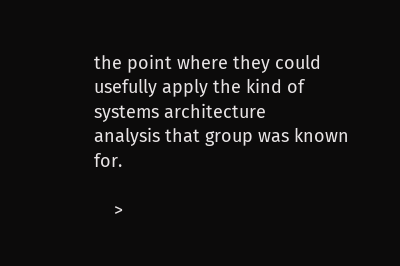the point where they could usefully apply the kind of systems architecture
analysis that group was known for.

    >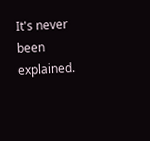It's never been explained.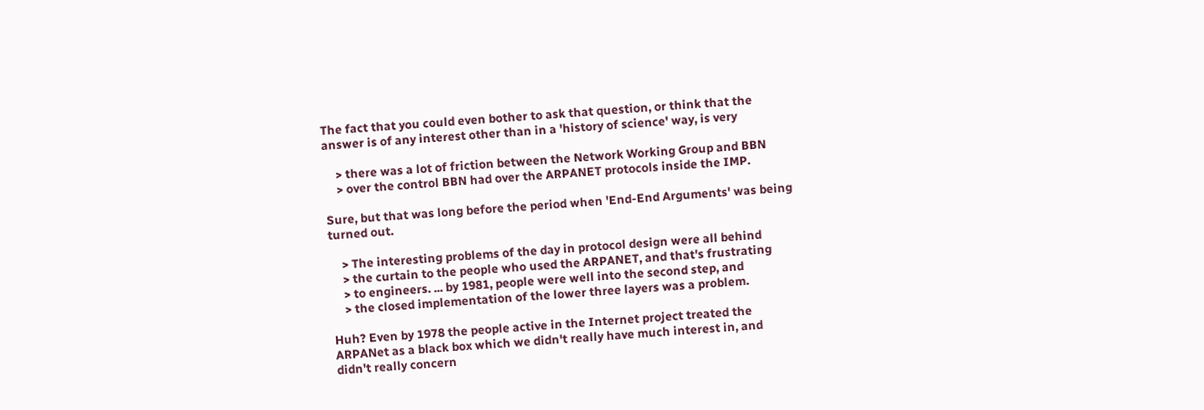The fact that you could even bother to ask that question, or think that the
answer is of any interest other than in a 'history of science' way, is very

    > there was a lot of friction between the Network Working Group and BBN
    > over the control BBN had over the ARPANET protocols inside the IMP.

Sure, but that was long before the period when 'End-End Arguments' was being
turned out.

    > The interesting problems of the day in protocol design were all behind
    > the curtain to the people who used the ARPANET, and that's frustrating
    > to engineers. ... by 1981, people were well into the second step, and
    > the closed implementation of the lower three layers was a problem.

Huh? Even by 1978 the people active in the Internet project treated the
ARPANet as a black box which we didn't really have much interest in, and
didn't really concern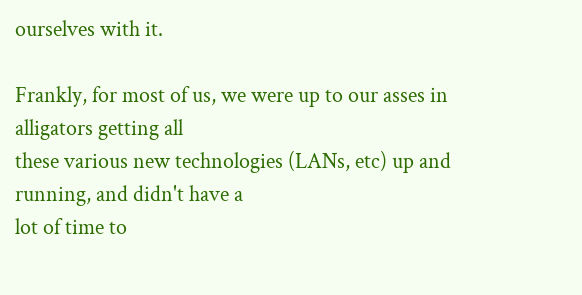ourselves with it.

Frankly, for most of us, we were up to our asses in alligators getting all
these various new technologies (LANs, etc) up and running, and didn't have a
lot of time to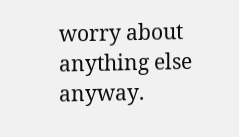worry about anything else anyway.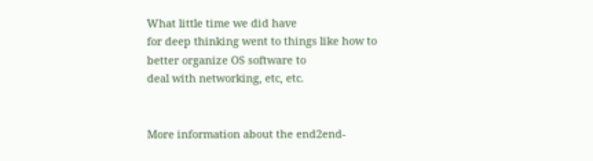What little time we did have
for deep thinking went to things like how to better organize OS software to
deal with networking, etc, etc.


More information about the end2end-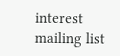interest mailing list